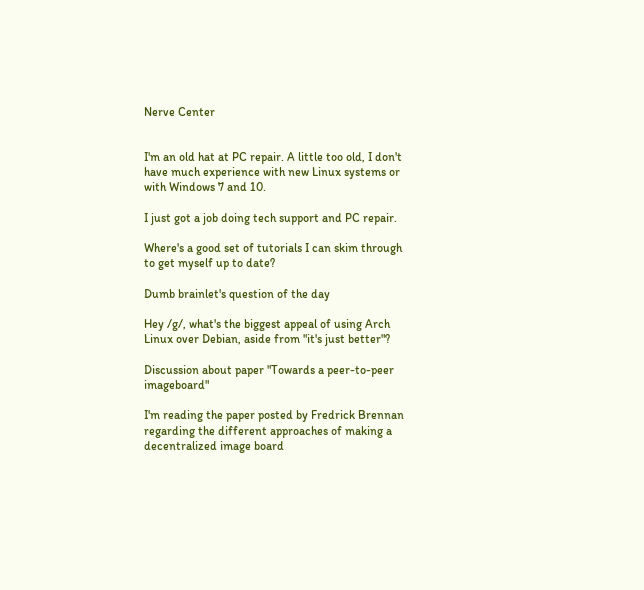Nerve Center


I'm an old hat at PC repair. A little too old, I don't have much experience with new Linux systems or with Windows 7 and 10.

I just got a job doing tech support and PC repair.

Where's a good set of tutorials I can skim through to get myself up to date?

Dumb brainlet's question of the day

Hey /g/, what's the biggest appeal of using Arch Linux over Debian, aside from "it's just better"?

Discussion about paper "Towards a peer-to-peer imageboard"

I'm reading the paper posted by Fredrick Brennan regarding the different approaches of making a decentralized image board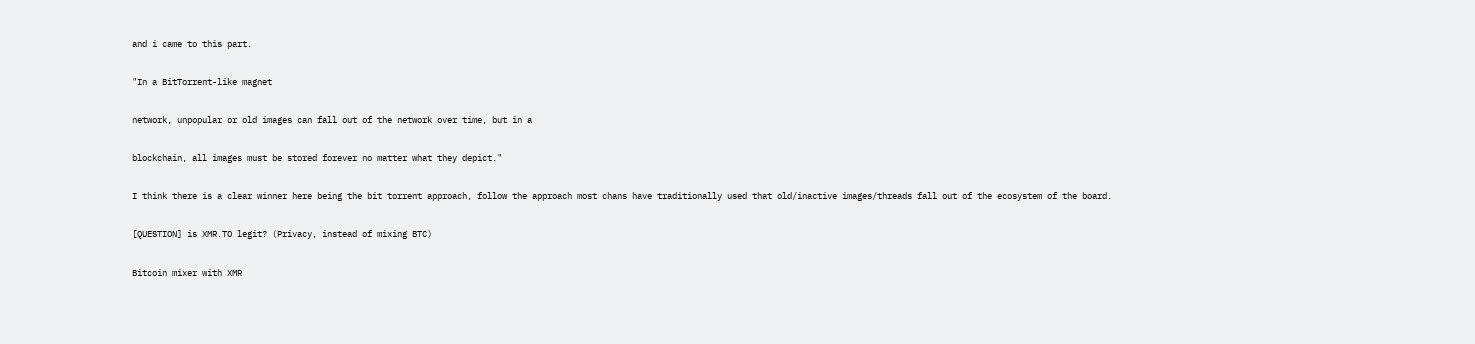and i came to this part.

"In a BitTorrent-like magnet

network, unpopular or old images can fall out of the network over time, but in a

blockchain, all images must be stored forever no matter what they depict."

I think there is a clear winner here being the bit torrent approach, follow the approach most chans have traditionally used that old/inactive images/threads fall out of the ecosystem of the board.

[QUESTION] is XMR.TO legit? (Privacy, instead of mixing BTC)

Bitcoin mixer with XMR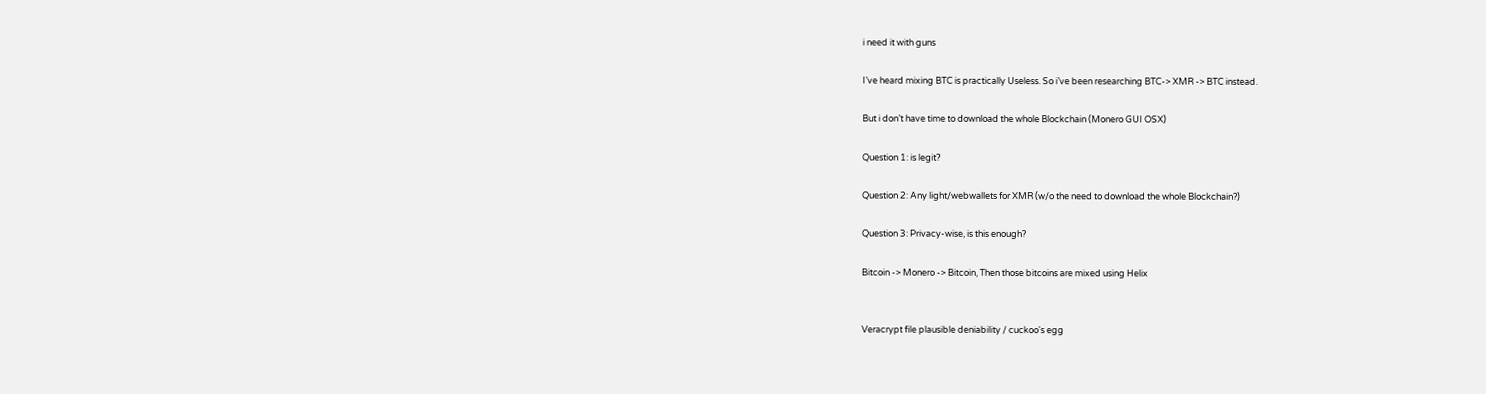i need it with guns

I’ve heard mixing BTC is practically Useless. So i’ve been researching BTC-> XMR -> BTC instead.

But i don’t have time to download the whole Blockchain (Monero GUI OSX)

Question 1: is legit?

Question 2: Any light/webwallets for XMR (w/o the need to download the whole Blockchain?)

Question 3: Privacy-wise, is this enough?

Bitcoin -> Monero -> Bitcoin, Then those bitcoins are mixed using Helix


Veracrypt file plausible deniability / cuckoo's egg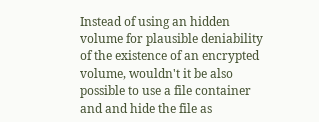Instead of using an hidden volume for plausible deniability of the existence of an encrypted volume, wouldn't it be also possible to use a file container and and hide the file as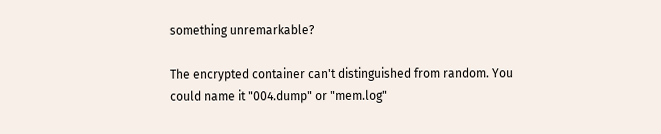something unremarkable?

The encrypted container can't distinguished from random. You could name it "004.dump" or "mem.log"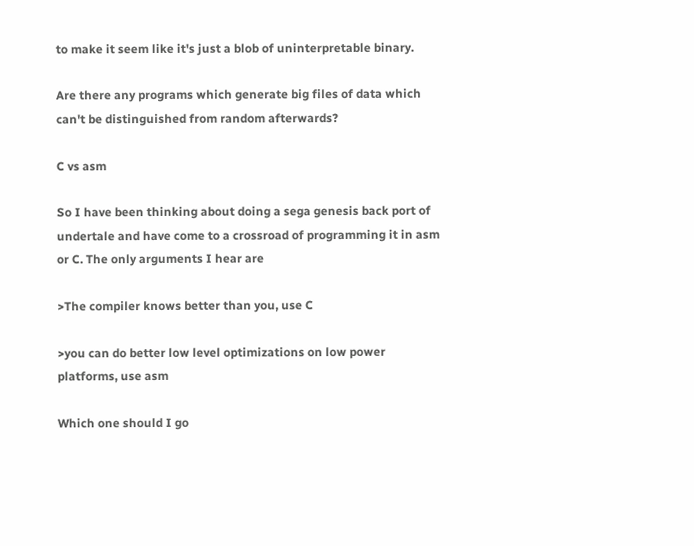to make it seem like it's just a blob of uninterpretable binary.

Are there any programs which generate big files of data which can't be distinguished from random afterwards?

C vs asm

So I have been thinking about doing a sega genesis back port of undertale and have come to a crossroad of programming it in asm or C. The only arguments I hear are

>The compiler knows better than you, use C

>you can do better low level optimizations on low power platforms, use asm

Which one should I go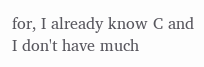for, I already know C and I don't have much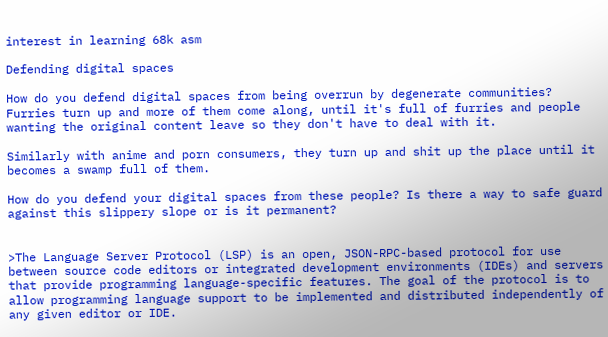interest in learning 68k asm

Defending digital spaces

How do you defend digital spaces from being overrun by degenerate communities? Furries turn up and more of them come along, until it's full of furries and people wanting the original content leave so they don't have to deal with it.

Similarly with anime and porn consumers, they turn up and shit up the place until it becomes a swamp full of them.

How do you defend your digital spaces from these people? Is there a way to safe guard against this slippery slope or is it permanent?


>The Language Server Protocol (LSP) is an open, JSON-RPC-based protocol for use between source code editors or integrated development environments (IDEs) and servers that provide programming language-specific features. The goal of the protocol is to allow programming language support to be implemented and distributed independently of any given editor or IDE.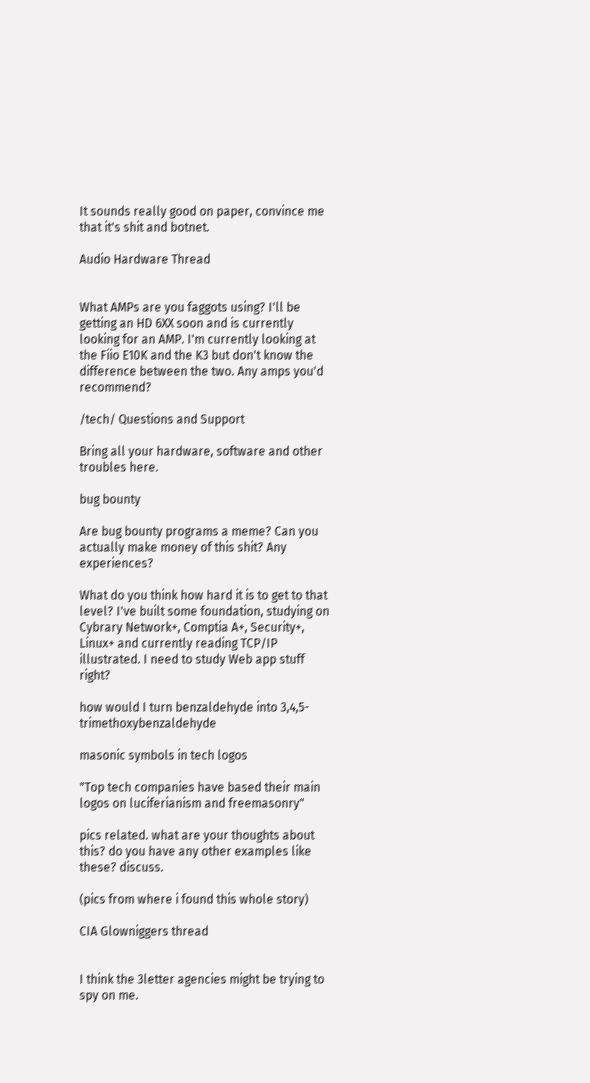It sounds really good on paper, convince me that it's shit and botnet.

Audio Hardware Thread


What AMPs are you faggots using? I'll be getting an HD 6XX soon and is currently looking for an AMP. I'm currently looking at the Fiio E10K and the K3 but don't know the difference between the two. Any amps you'd recommend?

/tech/ Questions and Support

Bring all your hardware, software and other troubles here.

bug bounty

Are bug bounty programs a meme? Can you actually make money of this shit? Any experiences?

What do you think how hard it is to get to that level? I've built some foundation, studying on Cybrary Network+, Comptia A+, Security+, Linux+ and currently reading TCP/IP illustrated. I need to study Web app stuff right?

how would I turn benzaldehyde into 3,4,5-trimethoxybenzaldehyde

masonic symbols in tech logos

"Top tech companies have based their main logos on luciferianism and freemasonry"

pics related. what are your thoughts about this? do you have any other examples like these? discuss.

(pics from where i found this whole story)

CIA Glowniggers thread


I think the 3letter agencies might be trying to spy on me.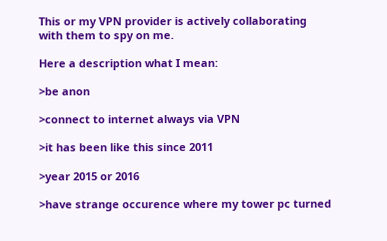This or my VPN provider is actively collaborating with them to spy on me.

Here a description what I mean:

>be anon

>connect to internet always via VPN

>it has been like this since 2011

>year 2015 or 2016

>have strange occurence where my tower pc turned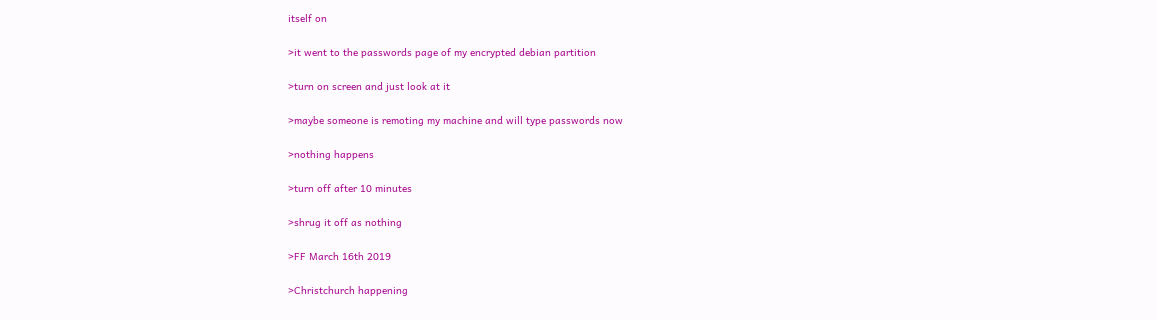itself on

>it went to the passwords page of my encrypted debian partition

>turn on screen and just look at it

>maybe someone is remoting my machine and will type passwords now

>nothing happens

>turn off after 10 minutes

>shrug it off as nothing

>FF March 16th 2019

>Christchurch happening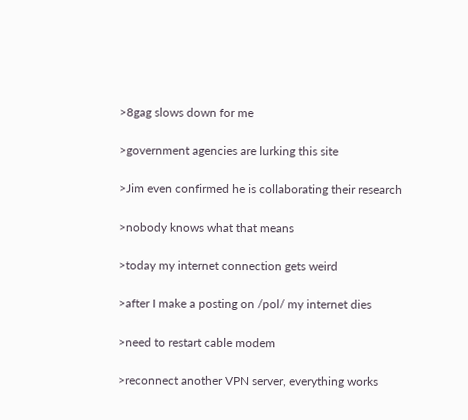>8gag slows down for me

>government agencies are lurking this site

>Jim even confirmed he is collaborating their research

>nobody knows what that means

>today my internet connection gets weird

>after I make a posting on /pol/ my internet dies

>need to restart cable modem

>reconnect another VPN server, everything works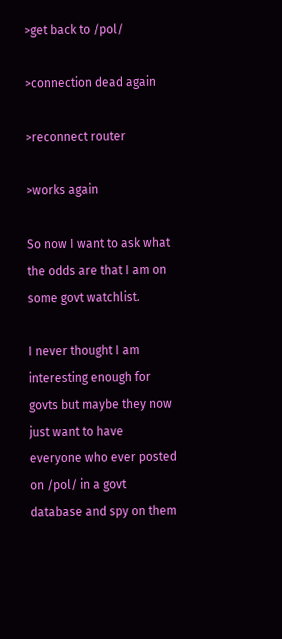>get back to /pol/

>connection dead again

>reconnect router

>works again

So now I want to ask what the odds are that I am on some govt watchlist.

I never thought I am interesting enough for govts but maybe they now just want to have everyone who ever posted on /pol/ in a govt database and spy on them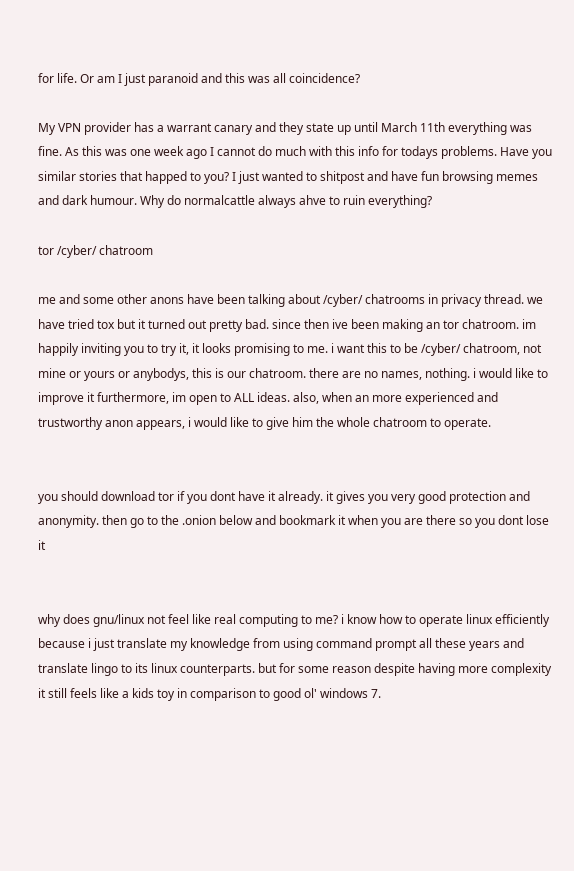for life. Or am I just paranoid and this was all coincidence?

My VPN provider has a warrant canary and they state up until March 11th everything was fine. As this was one week ago I cannot do much with this info for todays problems. Have you similar stories that happed to you? I just wanted to shitpost and have fun browsing memes and dark humour. Why do normalcattle always ahve to ruin everything?

tor /cyber/ chatroom

me and some other anons have been talking about /cyber/ chatrooms in privacy thread. we have tried tox but it turned out pretty bad. since then ive been making an tor chatroom. im happily inviting you to try it, it looks promising to me. i want this to be /cyber/ chatroom, not mine or yours or anybodys, this is our chatroom. there are no names, nothing. i would like to improve it furthermore, im open to ALL ideas. also, when an more experienced and trustworthy anon appears, i would like to give him the whole chatroom to operate.


you should download tor if you dont have it already. it gives you very good protection and anonymity. then go to the .onion below and bookmark it when you are there so you dont lose it


why does gnu/linux not feel like real computing to me? i know how to operate linux efficiently because i just translate my knowledge from using command prompt all these years and translate lingo to its linux counterparts. but for some reason despite having more complexity it still feels like a kids toy in comparison to good ol' windows 7.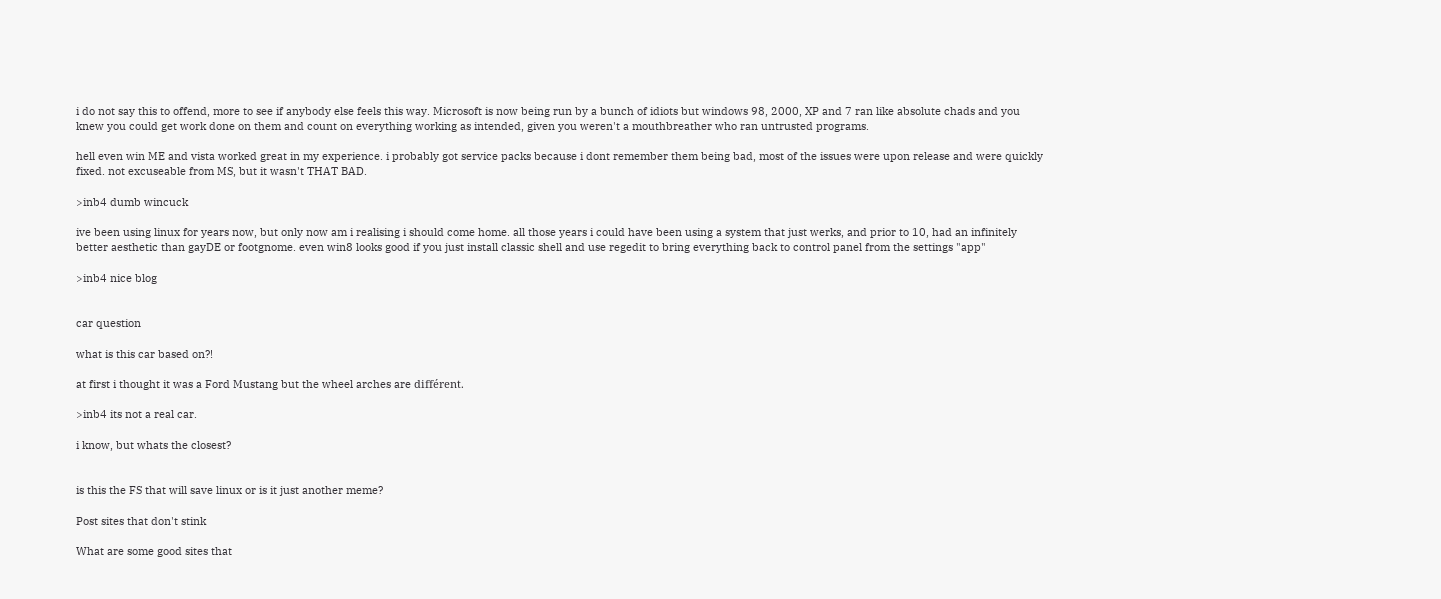i do not say this to offend, more to see if anybody else feels this way. Microsoft is now being run by a bunch of idiots but windows 98, 2000, XP and 7 ran like absolute chads and you knew you could get work done on them and count on everything working as intended, given you weren't a mouthbreather who ran untrusted programs.

hell even win ME and vista worked great in my experience. i probably got service packs because i dont remember them being bad, most of the issues were upon release and were quickly fixed. not excuseable from MS, but it wasn't THAT BAD.

>inb4 dumb wincuck

ive been using linux for years now, but only now am i realising i should come home. all those years i could have been using a system that just werks, and prior to 10, had an infinitely better aesthetic than gayDE or footgnome. even win8 looks good if you just install classic shell and use regedit to bring everything back to control panel from the settings "app"

>inb4 nice blog


car question

what is this car based on?!

at first i thought it was a Ford Mustang but the wheel arches are différent.

>inb4 its not a real car.

i know, but whats the closest?


is this the FS that will save linux or is it just another meme?

Post sites that don't stink

What are some good sites that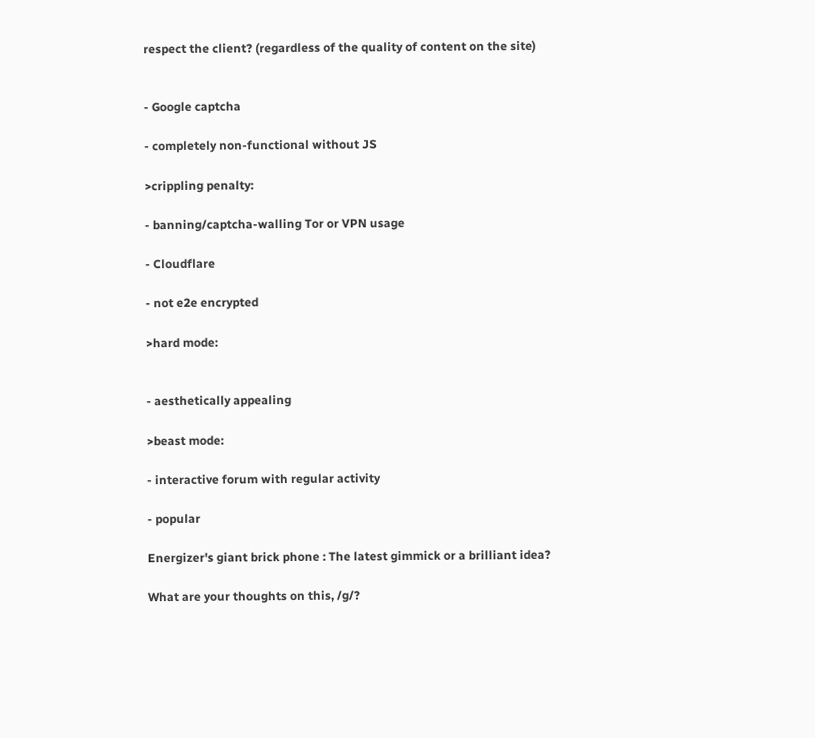respect the client? (regardless of the quality of content on the site)


- Google captcha

- completely non-functional without JS

>crippling penalty:

- banning/captcha-walling Tor or VPN usage

- Cloudflare

- not e2e encrypted

>hard mode:


- aesthetically appealing

>beast mode:

- interactive forum with regular activity

- popular

Energizer's giant brick phone : The latest gimmick or a brilliant idea?

What are your thoughts on this, /g/?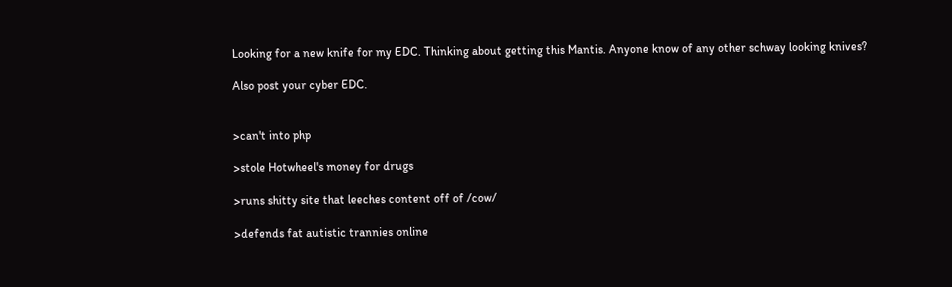Looking for a new knife for my EDC. Thinking about getting this Mantis. Anyone know of any other schway looking knives?

Also post your cyber EDC.


>can't into php

>stole Hotwheel's money for drugs

>runs shitty site that leeches content off of /cow/

>defends fat autistic trannies online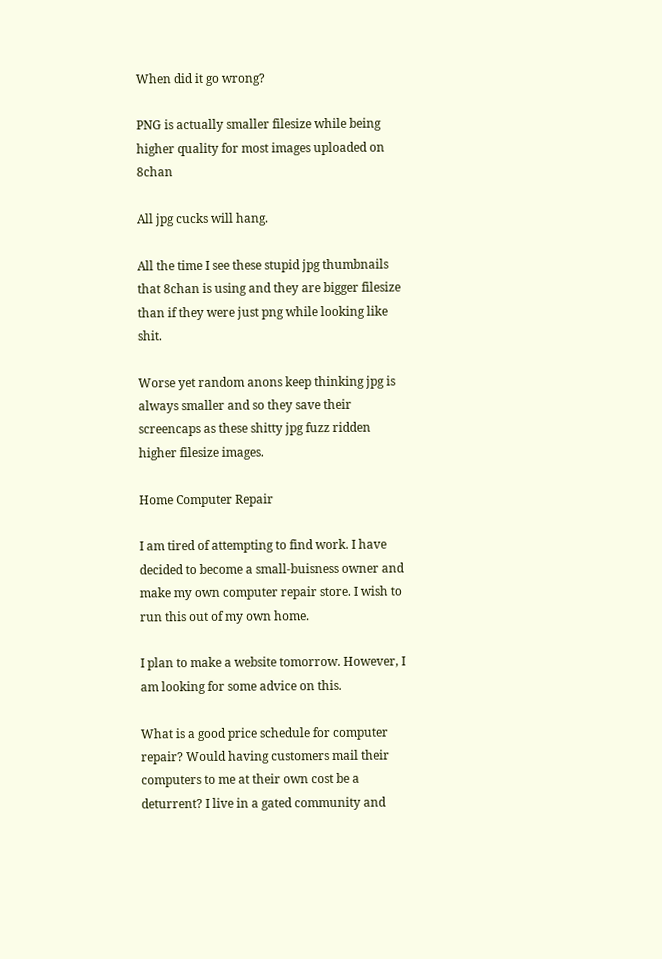When did it go wrong?

PNG is actually smaller filesize while being higher quality for most images uploaded on 8chan

All jpg cucks will hang.

All the time I see these stupid jpg thumbnails that 8chan is using and they are bigger filesize than if they were just png while looking like shit.

Worse yet random anons keep thinking jpg is always smaller and so they save their screencaps as these shitty jpg fuzz ridden higher filesize images.

Home Computer Repair

I am tired of attempting to find work. I have decided to become a small-buisness owner and make my own computer repair store. I wish to run this out of my own home.

I plan to make a website tomorrow. However, I am looking for some advice on this.

What is a good price schedule for computer repair? Would having customers mail their computers to me at their own cost be a deturrent? I live in a gated community and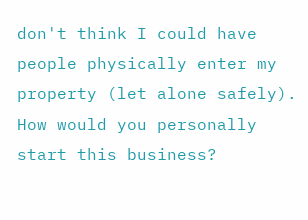don't think I could have people physically enter my property (let alone safely). How would you personally start this business?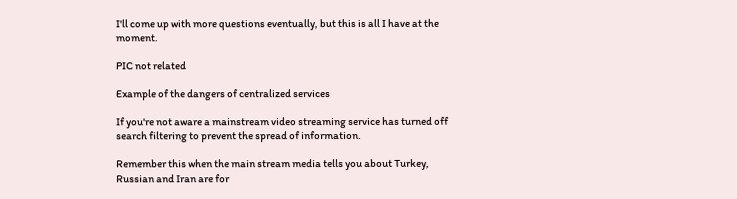I'll come up with more questions eventually, but this is all I have at the moment.

PIC not related

Example of the dangers of centralized services

If you're not aware a mainstream video streaming service has turned off search filtering to prevent the spread of information.

Remember this when the main stream media tells you about Turkey, Russian and Iran are for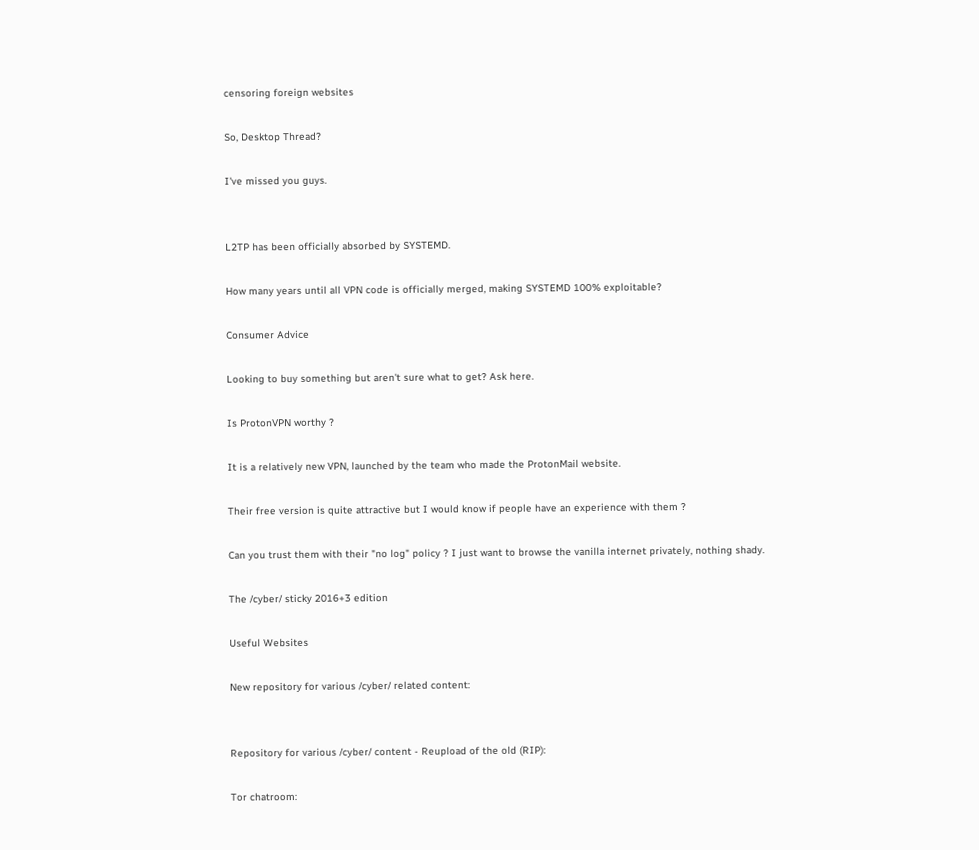censoring foreign websites

So, Desktop Thread?

I've missed you guys.


L2TP has been officially absorbed by SYSTEMD.

How many years until all VPN code is officially merged, making SYSTEMD 100% exploitable?

Consumer Advice

Looking to buy something but aren't sure what to get? Ask here.

Is ProtonVPN worthy ?

It is a relatively new VPN, launched by the team who made the ProtonMail website.

Their free version is quite attractive but I would know if people have an experience with them ?

Can you trust them with their "no log" policy ? I just want to browse the vanilla internet privately, nothing shady.

The /cyber/ sticky 2016+3 edition

Useful Websites

New repository for various /cyber/ related content:


Repository for various /cyber/ content - Reupload of the old (RIP):

Tor chatroom: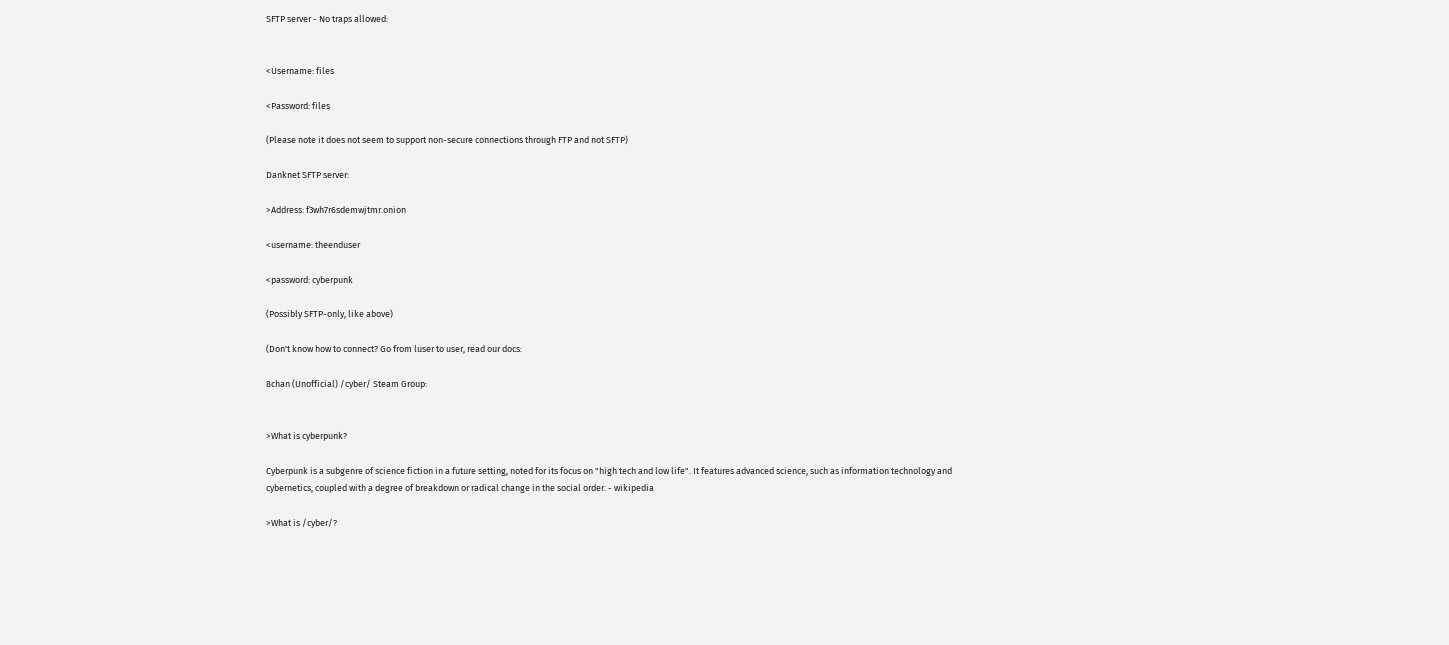SFTP server - No traps allowed:


<Username: files

<Password: files

(Please note it does not seem to support non-secure connections through FTP and not SFTP)

Danknet SFTP server:

>Address: f3wh7r6sdemwjtmr.onion

<username: theenduser

<password: cyberpunk

(Possibly SFTP-only, like above)

(Don't know how to connect? Go from luser to user, read our docs:

8chan (Unofficial) /cyber/ Steam Group:


>What is cyberpunk?

Cyberpunk is a subgenre of science fiction in a future setting, noted for its focus on "high tech and low life". It features advanced science, such as information technology and cybernetics, coupled with a degree of breakdown or radical change in the social order. - wikipedia

>What is /cyber/?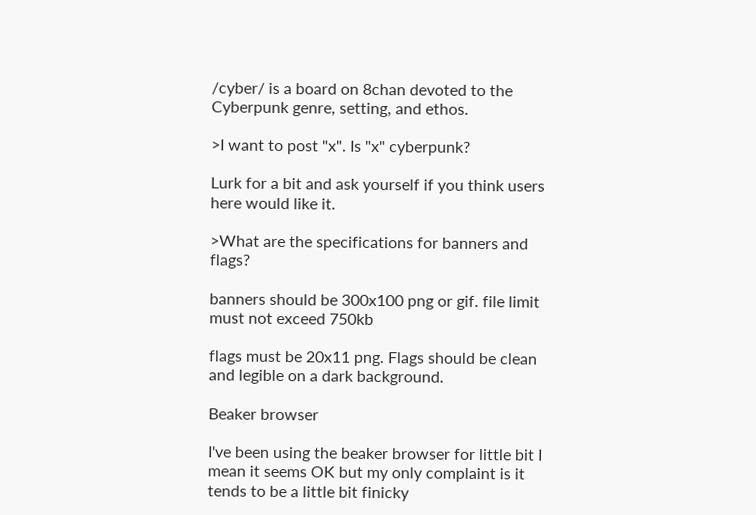/cyber/ is a board on 8chan devoted to the Cyberpunk genre, setting, and ethos.

>I want to post "x". Is "x" cyberpunk?

Lurk for a bit and ask yourself if you think users here would like it.

>What are the specifications for banners and flags?

banners should be 300x100 png or gif. file limit must not exceed 750kb

flags must be 20x11 png. Flags should be clean and legible on a dark background.

Beaker browser

I've been using the beaker browser for little bit I mean it seems OK but my only complaint is it tends to be a little bit finicky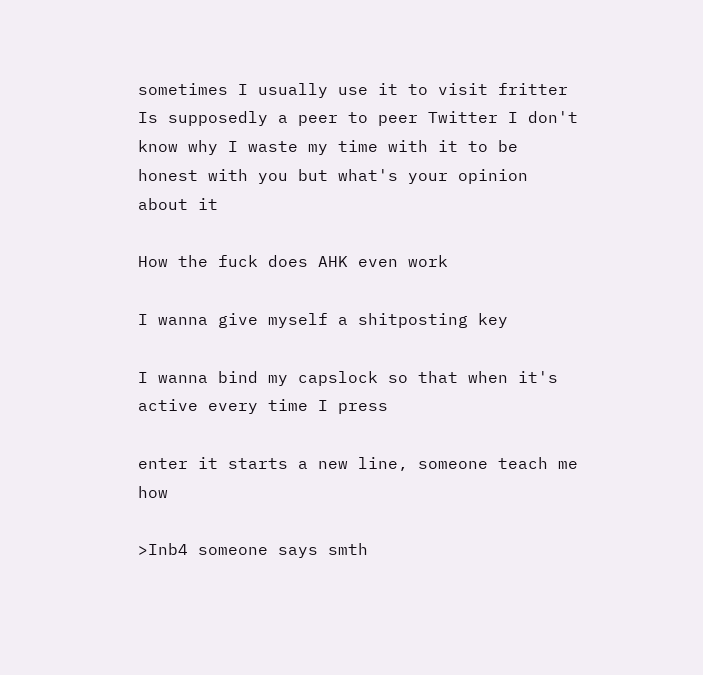sometimes I usually use it to visit fritter Is supposedly a peer to peer Twitter I don't know why I waste my time with it to be honest with you but what's your opinion about it

How the fuck does AHK even work

I wanna give myself a shitposting key

I wanna bind my capslock so that when it's active every time I press

enter it starts a new line, someone teach me how

>Inb4 someone says smth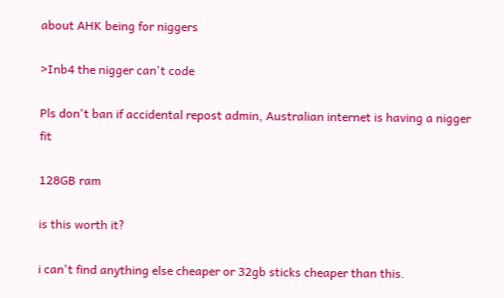about AHK being for niggers

>Inb4 the nigger can't code

Pls don't ban if accidental repost admin, Australian internet is having a nigger fit

128GB ram

is this worth it?

i can't find anything else cheaper or 32gb sticks cheaper than this.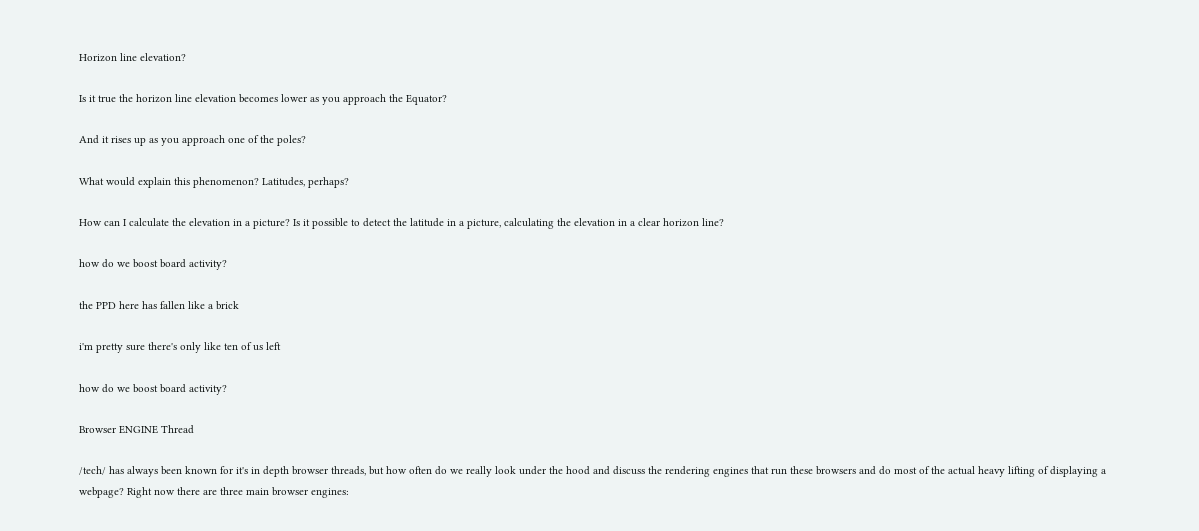Horizon line elevation?

Is it true the horizon line elevation becomes lower as you approach the Equator?

And it rises up as you approach one of the poles?

What would explain this phenomenon? Latitudes, perhaps?

How can I calculate the elevation in a picture? Is it possible to detect the latitude in a picture, calculating the elevation in a clear horizon line?

how do we boost board activity?

the PPD here has fallen like a brick

i'm pretty sure there's only like ten of us left

how do we boost board activity?

Browser ENGINE Thread

/tech/ has always been known for it's in depth browser threads, but how often do we really look under the hood and discuss the rendering engines that run these browsers and do most of the actual heavy lifting of displaying a webpage? Right now there are three main browser engines: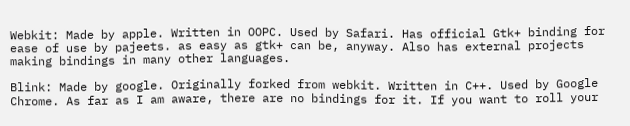Webkit: Made by apple. Written in OOPC. Used by Safari. Has official Gtk+ binding for ease of use by pajeets. as easy as gtk+ can be, anyway. Also has external projects making bindings in many other languages.

Blink: Made by google. Originally forked from webkit. Written in C++. Used by Google Chrome. As far as I am aware, there are no bindings for it. If you want to roll your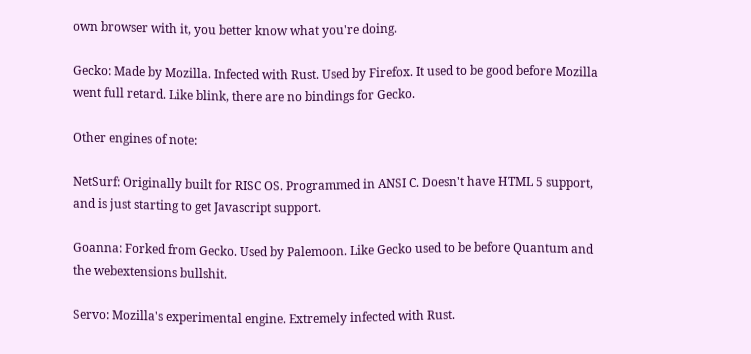own browser with it, you better know what you're doing.

Gecko: Made by Mozilla. Infected with Rust. Used by Firefox. It used to be good before Mozilla went full retard. Like blink, there are no bindings for Gecko.

Other engines of note:

NetSurf: Originally built for RISC OS. Programmed in ANSI C. Doesn't have HTML 5 support, and is just starting to get Javascript support.

Goanna: Forked from Gecko. Used by Palemoon. Like Gecko used to be before Quantum and the webextensions bullshit.

Servo: Mozilla's experimental engine. Extremely infected with Rust.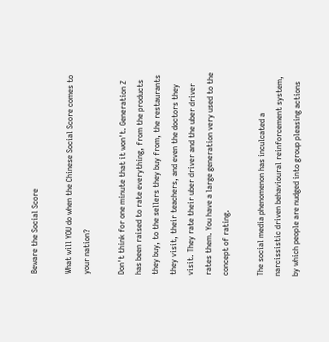Beware the Social Score

What will YOU do when the Chinese Social Score comes to your nation?

Don't think for one minute that it won't. Generation Z has been raised to rate everything, from the products they buy, to the sellers they buy from, the restaurants they visit, their teachers, and even the doctors they visit. They rate their uber driver and the uber driver rates them. You have a large generation very used to the concept of rating.

The social media phenomenon has inculcated a narcissistic driven behavioural reinforcement system, by which people are nudged into group pleasing actions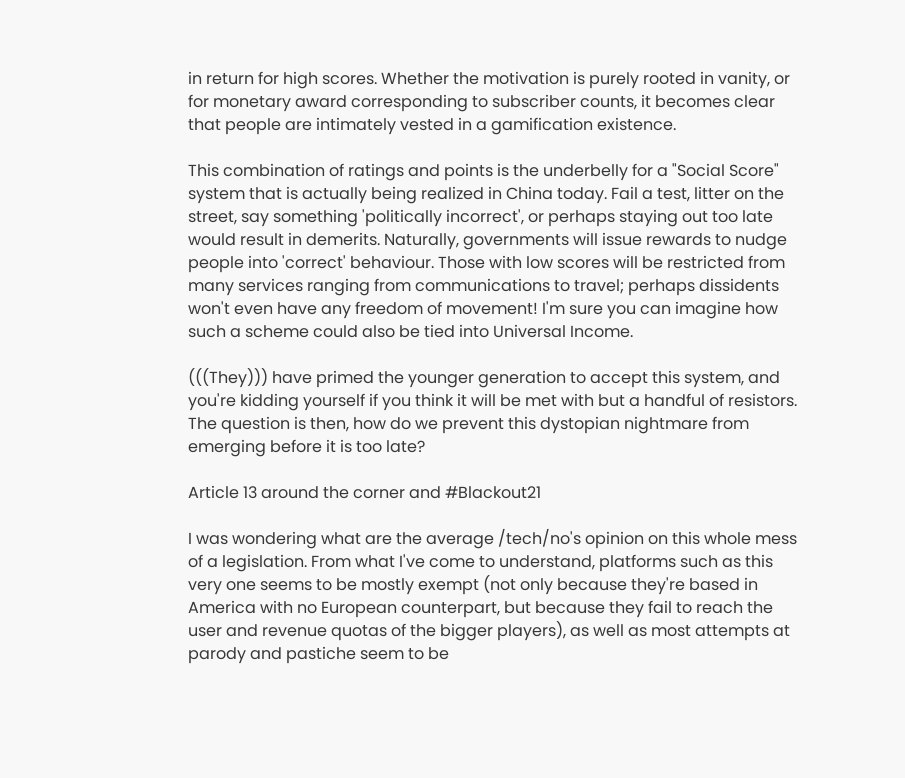in return for high scores. Whether the motivation is purely rooted in vanity, or for monetary award corresponding to subscriber counts, it becomes clear that people are intimately vested in a gamification existence.

This combination of ratings and points is the underbelly for a "Social Score" system that is actually being realized in China today. Fail a test, litter on the street, say something 'politically incorrect', or perhaps staying out too late would result in demerits. Naturally, governments will issue rewards to nudge people into 'correct' behaviour. Those with low scores will be restricted from many services ranging from communications to travel; perhaps dissidents won't even have any freedom of movement! I'm sure you can imagine how such a scheme could also be tied into Universal Income.

(((They))) have primed the younger generation to accept this system, and you're kidding yourself if you think it will be met with but a handful of resistors. The question is then, how do we prevent this dystopian nightmare from emerging before it is too late?

Article 13 around the corner and #Blackout21

I was wondering what are the average /tech/no's opinion on this whole mess of a legislation. From what I've come to understand, platforms such as this very one seems to be mostly exempt (not only because they're based in America with no European counterpart, but because they fail to reach the user and revenue quotas of the bigger players), as well as most attempts at parody and pastiche seem to be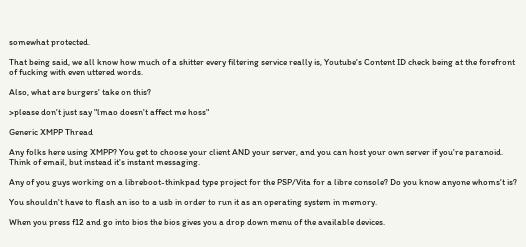somewhat protected.

That being said, we all know how much of a shitter every filtering service really is, Youtube's Content ID check being at the forefront of fucking with even uttered words.

Also, what are burgers' take on this?

>please don't just say "lmao doesn't affect me hoss"

Generic XMPP Thread

Any folks here using XMPP? You get to choose your client AND your server, and you can host your own server if you're paranoid. Think of email, but instead it's instant messaging.

Any of you guys working on a libreboot-thinkpad type project for the PSP/Vita for a libre console? Do you know anyone whoms't is?

You shouldn't have to flash an iso to a usb in order to run it as an operating system in memory.

When you press f12 and go into bios the bios gives you a drop down menu of the available devices.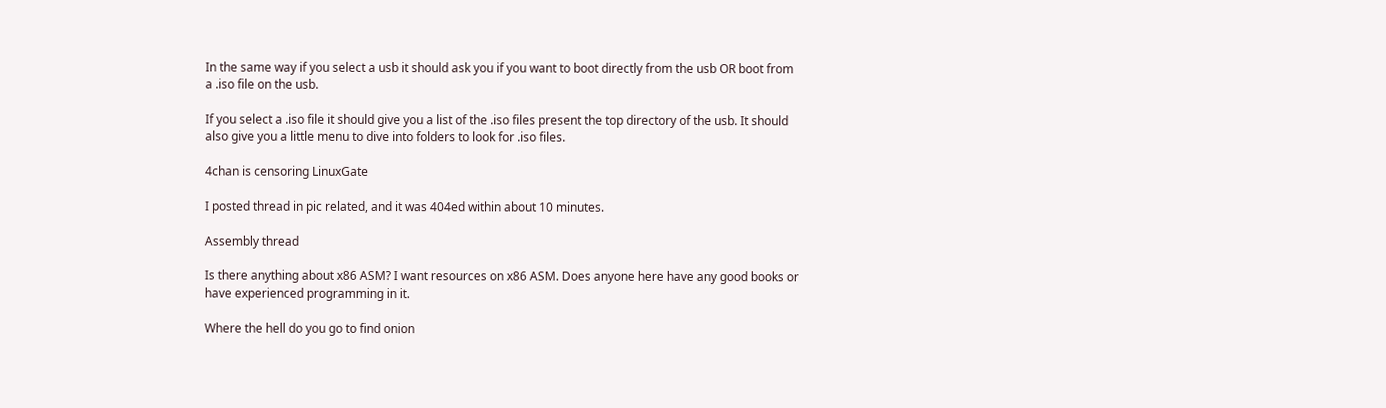In the same way if you select a usb it should ask you if you want to boot directly from the usb OR boot from a .iso file on the usb.

If you select a .iso file it should give you a list of the .iso files present the top directory of the usb. It should also give you a little menu to dive into folders to look for .iso files.

4chan is censoring LinuxGate

I posted thread in pic related, and it was 404ed within about 10 minutes.

Assembly thread

Is there anything about x86 ASM? I want resources on x86 ASM. Does anyone here have any good books or have experienced programming in it.

Where the hell do you go to find onion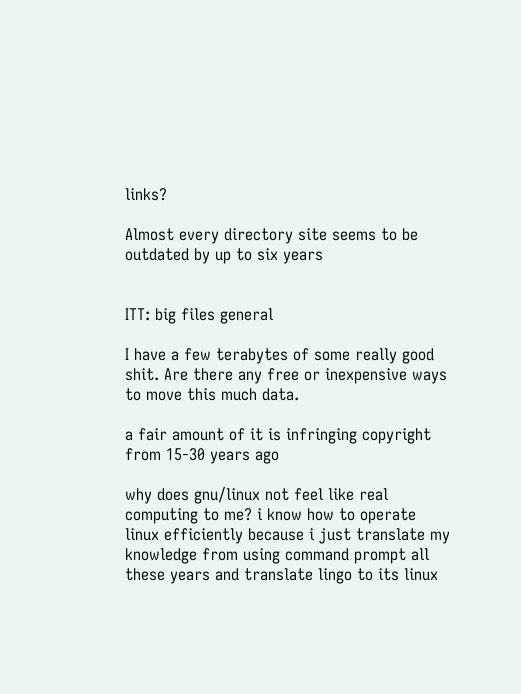links?

Almost every directory site seems to be outdated by up to six years


ITT: big files general

I have a few terabytes of some really good shit. Are there any free or inexpensive ways to move this much data.

a fair amount of it is infringing copyright from 15-30 years ago

why does gnu/linux not feel like real computing to me? i know how to operate linux efficiently because i just translate my knowledge from using command prompt all these years and translate lingo to its linux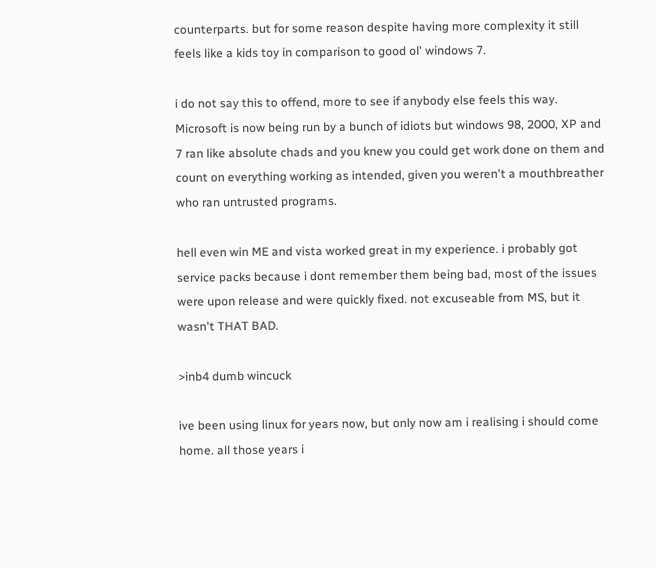counterparts. but for some reason despite having more complexity it still feels like a kids toy in comparison to good ol' windows 7.

i do not say this to offend, more to see if anybody else feels this way. Microsoft is now being run by a bunch of idiots but windows 98, 2000, XP and 7 ran like absolute chads and you knew you could get work done on them and count on everything working as intended, given you weren't a mouthbreather who ran untrusted programs.

hell even win ME and vista worked great in my experience. i probably got service packs because i dont remember them being bad, most of the issues were upon release and were quickly fixed. not excuseable from MS, but it wasn't THAT BAD.

>inb4 dumb wincuck

ive been using linux for years now, but only now am i realising i should come home. all those years i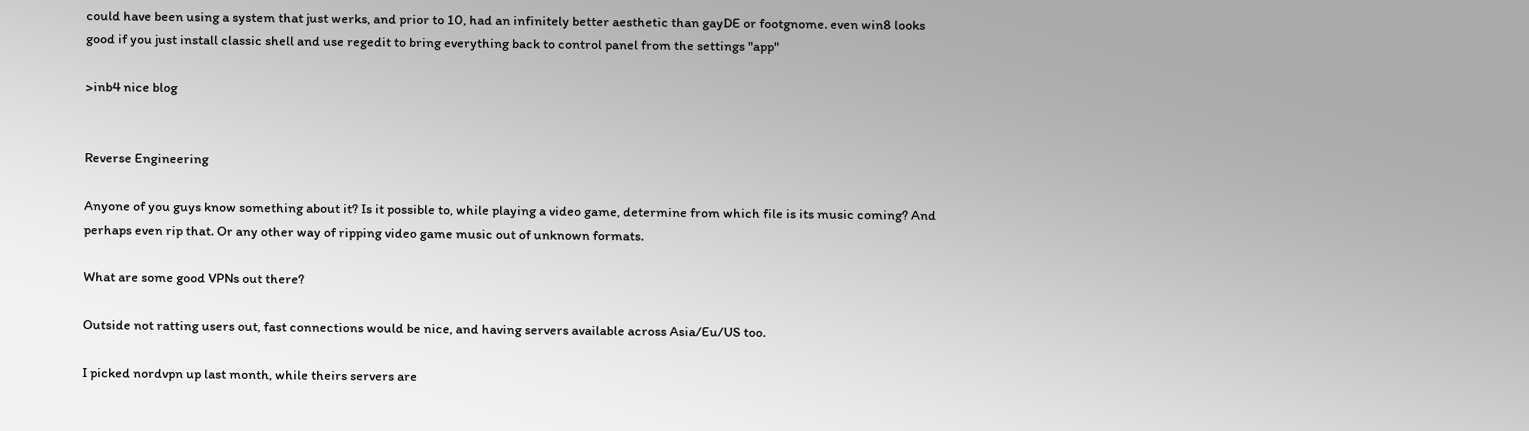could have been using a system that just werks, and prior to 10, had an infinitely better aesthetic than gayDE or footgnome. even win8 looks good if you just install classic shell and use regedit to bring everything back to control panel from the settings "app"

>inb4 nice blog


Reverse Engineering

Anyone of you guys know something about it? Is it possible to, while playing a video game, determine from which file is its music coming? And perhaps even rip that. Or any other way of ripping video game music out of unknown formats.

What are some good VPNs out there?

Outside not ratting users out, fast connections would be nice, and having servers available across Asia/Eu/US too.

I picked nordvpn up last month, while theirs servers are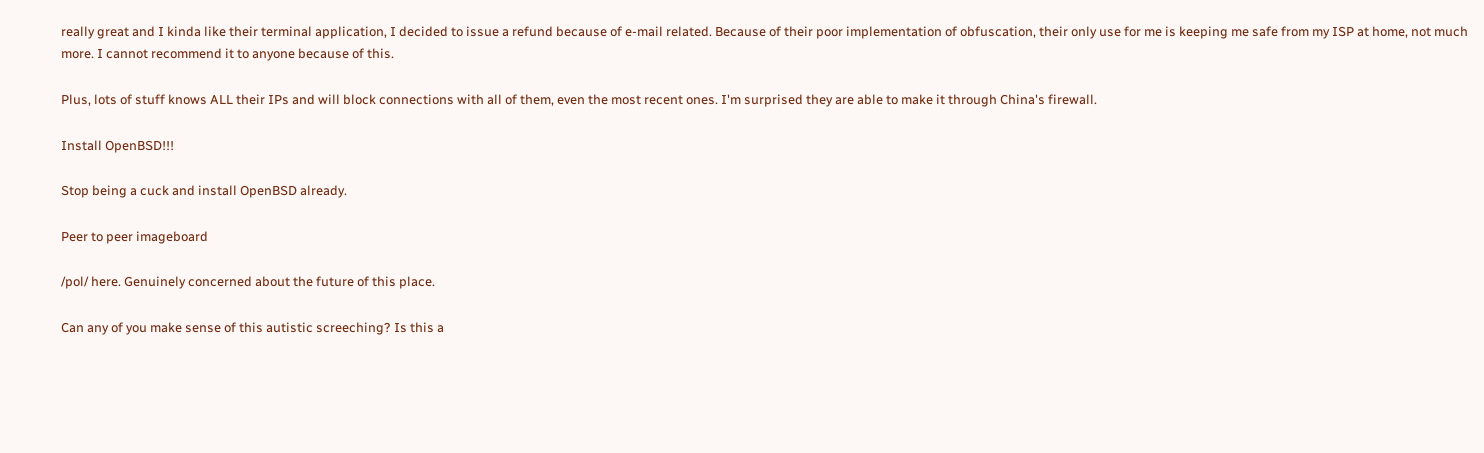really great and I kinda like their terminal application, I decided to issue a refund because of e-mail related. Because of their poor implementation of obfuscation, their only use for me is keeping me safe from my ISP at home, not much more. I cannot recommend it to anyone because of this.

Plus, lots of stuff knows ALL their IPs and will block connections with all of them, even the most recent ones. I'm surprised they are able to make it through China's firewall.

Install OpenBSD!!!

Stop being a cuck and install OpenBSD already.

Peer to peer imageboard

/pol/ here. Genuinely concerned about the future of this place.

Can any of you make sense of this autistic screeching? Is this a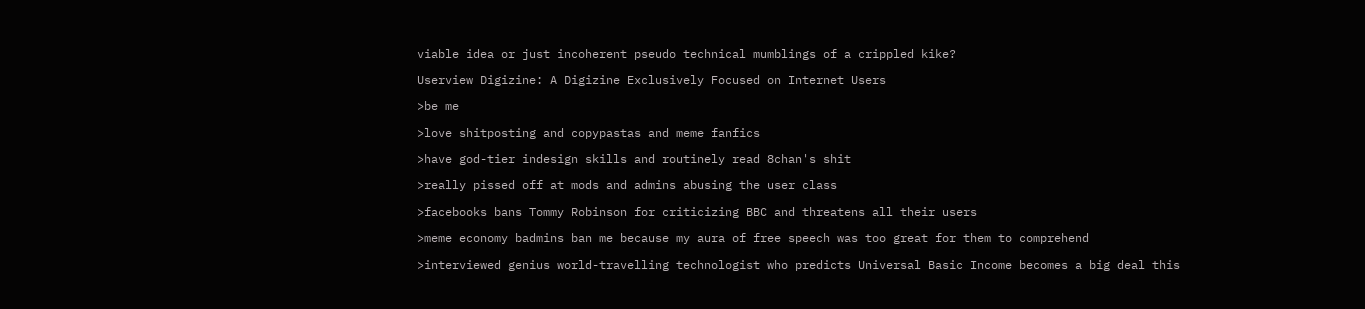viable idea or just incoherent pseudo technical mumblings of a crippled kike?

Userview Digizine: A Digizine Exclusively Focused on Internet Users

>be me

>love shitposting and copypastas and meme fanfics

>have god-tier indesign skills and routinely read 8chan's shit

>really pissed off at mods and admins abusing the user class

>facebooks bans Tommy Robinson for criticizing BBC and threatens all their users

>meme economy badmins ban me because my aura of free speech was too great for them to comprehend

>interviewed genius world-travelling technologist who predicts Universal Basic Income becomes a big deal this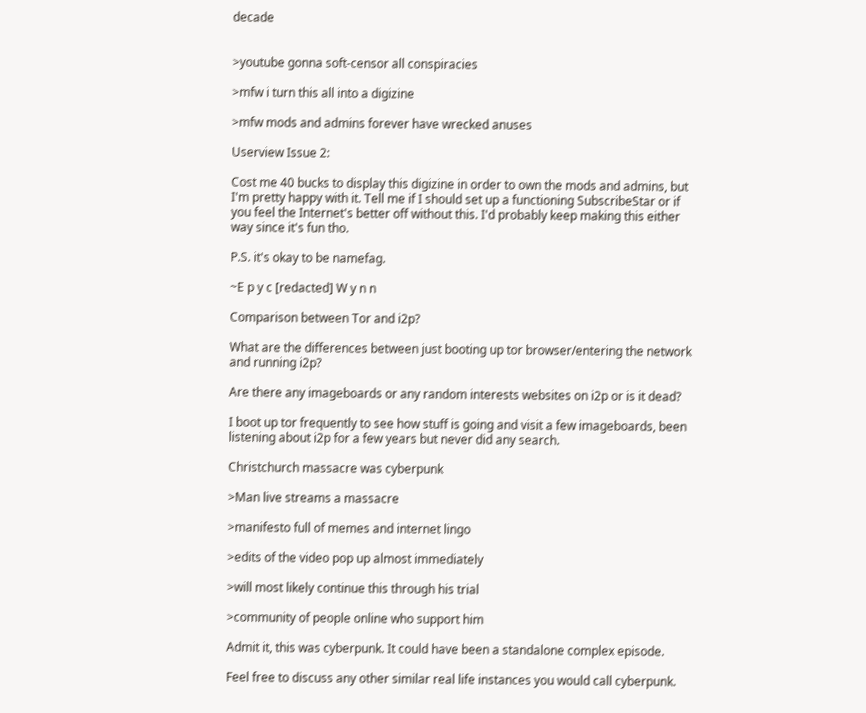decade


>youtube gonna soft-censor all conspiracies

>mfw i turn this all into a digizine

>mfw mods and admins forever have wrecked anuses

Userview Issue 2:

Cost me 40 bucks to display this digizine in order to own the mods and admins, but I'm pretty happy with it. Tell me if I should set up a functioning SubscribeStar or if you feel the Internet's better off without this. I'd probably keep making this either way since it's fun tho.

P.S. it's okay to be namefag.

~E p y c [redacted] W y n n

Comparison between Tor and i2p?

What are the differences between just booting up tor browser/entering the network and running i2p?

Are there any imageboards or any random interests websites on i2p or is it dead?

I boot up tor frequently to see how stuff is going and visit a few imageboards, been listening about i2p for a few years but never did any search.

Christchurch massacre was cyberpunk

>Man live streams a massacre

>manifesto full of memes and internet lingo

>edits of the video pop up almost immediately

>will most likely continue this through his trial

>community of people online who support him

Admit it, this was cyberpunk. It could have been a standalone complex episode.

Feel free to discuss any other similar real life instances you would call cyberpunk.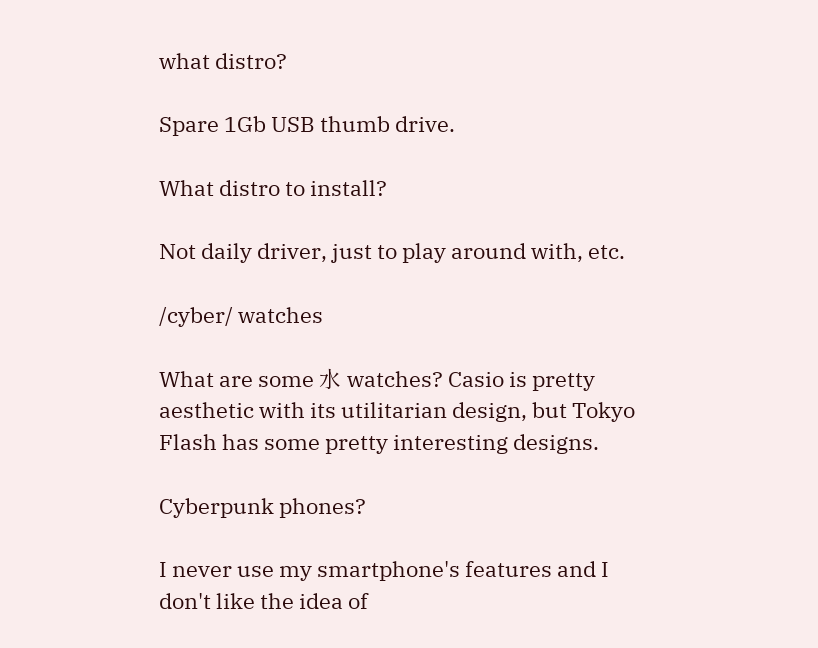what distro?

Spare 1Gb USB thumb drive.

What distro to install?

Not daily driver, just to play around with, etc.

/cyber/ watches

What are some 水 watches? Casio is pretty aesthetic with its utilitarian design, but Tokyo Flash has some pretty interesting designs.

Cyberpunk phones?

I never use my smartphone's features and I don't like the idea of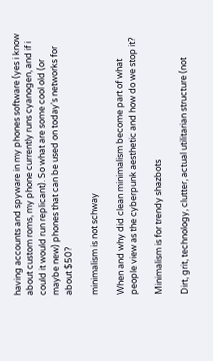having accounts and spyware in my phones software (yes i know about custom roms, my phone currently runs cyanogen, and if i could it would run replicant). So what are some cool old (or maybe new) phones that can be used on today's networks for about $50?

minimalism is not schway

When and why did clean minimalism become part of what people view as the cyberpunk aesthetic and how do we stop it?

Minimalism is for trendy shazbots

Dirt, grit, technology, clutter, actual utilitarian structure (not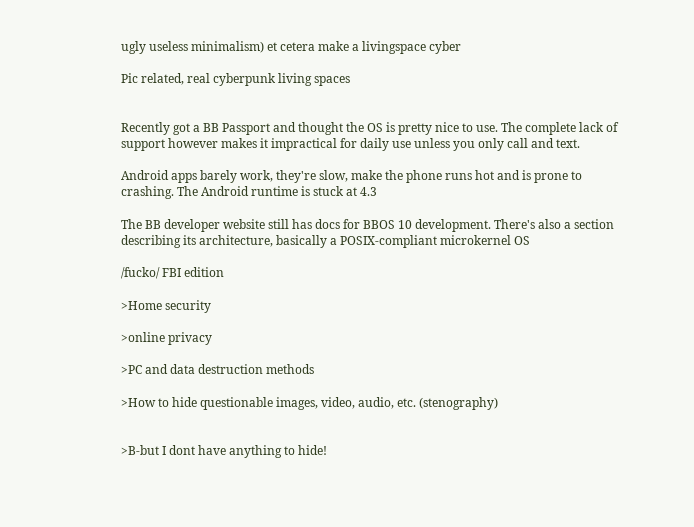ugly useless minimalism) et cetera make a livingspace cyber

Pic related, real cyberpunk living spaces


Recently got a BB Passport and thought the OS is pretty nice to use. The complete lack of support however makes it impractical for daily use unless you only call and text.

Android apps barely work, they're slow, make the phone runs hot and is prone to crashing. The Android runtime is stuck at 4.3

The BB developer website still has docs for BBOS 10 development. There's also a section describing its architecture, basically a POSIX-compliant microkernel OS

/fucko/ FBI edition

>Home security

>online privacy

>PC and data destruction methods

>How to hide questionable images, video, audio, etc. (stenography)


>B-but I dont have anything to hide!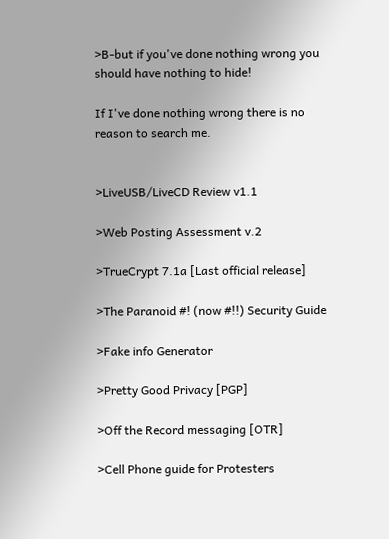>B-but if you've done nothing wrong you should have nothing to hide!

If I've done nothing wrong there is no reason to search me.


>LiveUSB/LiveCD Review v1.1

>Web Posting Assessment v.2

>TrueCrypt 7.1a [Last official release]

>The Paranoid #! (now #!!) Security Guide

>Fake info Generator

>Pretty Good Privacy [PGP]

>Off the Record messaging [OTR]

>Cell Phone guide for Protesters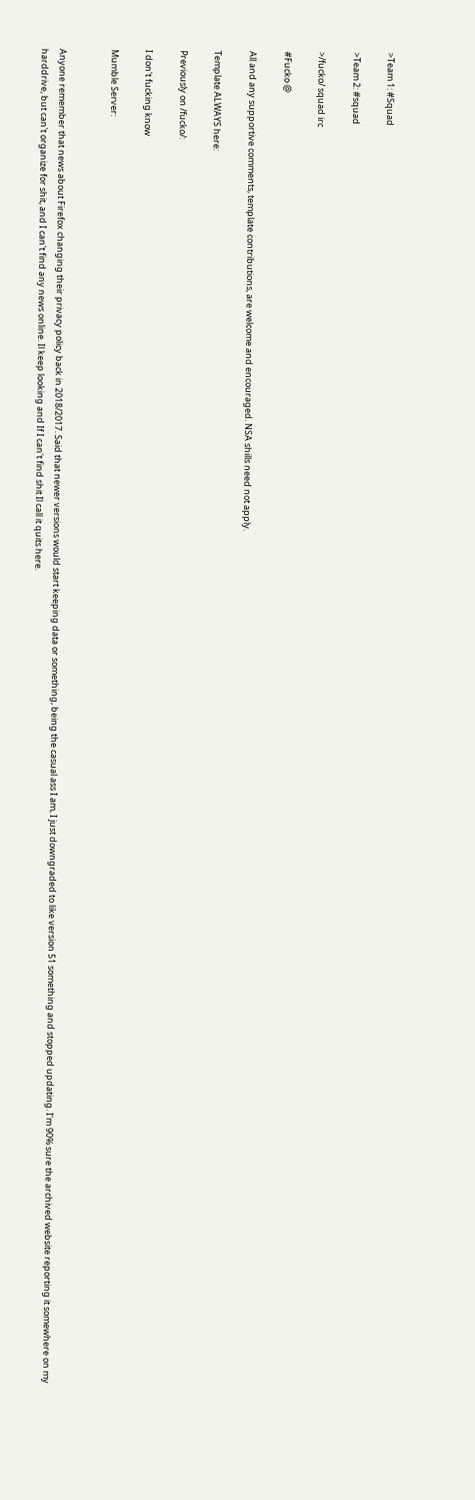>Team 1: #Squad

>Team 2: #squad

>/fucko/ squad irc

#Fucko @

All and any supportive comments, template contributions, are welcome and encouraged. NSA shills need not apply.

Template ALWAYS here:

Previously on /fucko/:

I don't fucking know

Mumble Server:


Anyone remember that news about Firefox changing their privacy policy back in 2018/2017. Said that newer versions would start keeping data or something, being the casual ass I am, I just downgraded to like version 51 something and stopped updating. I'm 90% sure the archived website reporting it somewhere on my harddrive, but can't organize for shit, and I can't find any news online. Il keep looking and If I can't find shit Il call it quits here.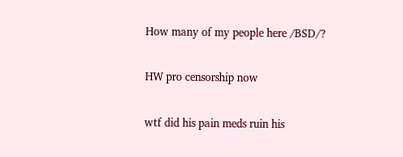How many of my people here /BSD/?

HW pro censorship now

wtf did his pain meds ruin his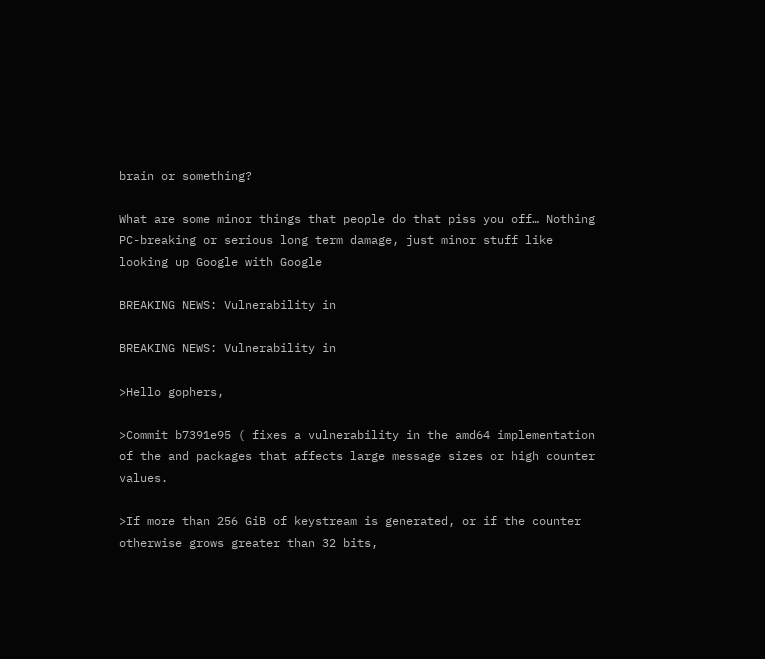brain or something?

What are some minor things that people do that piss you off… Nothing PC-breaking or serious long term damage, just minor stuff like looking up Google with Google

BREAKING NEWS: Vulnerability in

BREAKING NEWS: Vulnerability in

>Hello gophers,

>Commit b7391e95 ( fixes a vulnerability in the amd64 implementation of the and packages that affects large message sizes or high counter values.

>If more than 256 GiB of keystream is generated, or if the counter otherwise grows greater than 32 bits,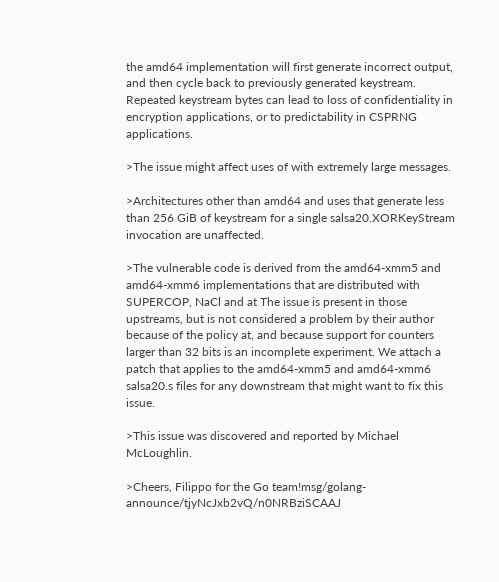the amd64 implementation will first generate incorrect output, and then cycle back to previously generated keystream. Repeated keystream bytes can lead to loss of confidentiality in encryption applications, or to predictability in CSPRNG applications.

>The issue might affect uses of with extremely large messages.

>Architectures other than amd64 and uses that generate less than 256 GiB of keystream for a single salsa20.XORKeyStream invocation are unaffected.

>The vulnerable code is derived from the amd64-xmm5 and amd64-xmm6 implementations that are distributed with SUPERCOP, NaCl and at The issue is present in those upstreams, but is not considered a problem by their author because of the policy at, and because support for counters larger than 32 bits is an incomplete experiment. We attach a patch that applies to the amd64-xmm5 and amd64-xmm6 salsa20.s files for any downstream that might want to fix this issue.

>This issue was discovered and reported by Michael McLoughlin.

>Cheers, Filippo for the Go team!msg/golang-announce/tjyNcJxb2vQ/n0NRBziSCAAJ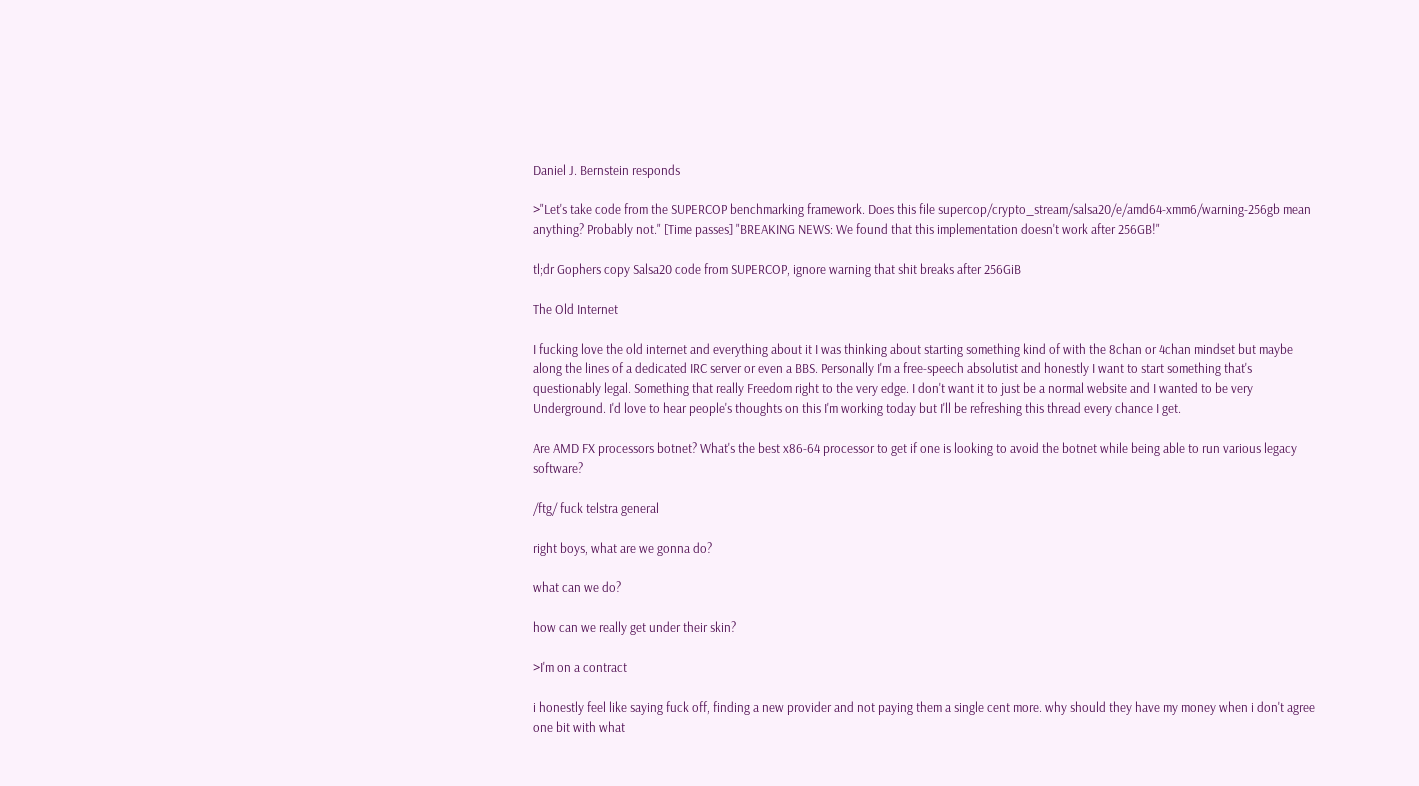Daniel J. Bernstein responds

>"Let's take code from the SUPERCOP benchmarking framework. Does this file supercop/crypto_stream/salsa20/e/amd64-xmm6/warning-256gb mean anything? Probably not." [Time passes] "BREAKING NEWS: We found that this implementation doesn't work after 256GB!"

tl;dr Gophers copy Salsa20 code from SUPERCOP, ignore warning that shit breaks after 256GiB

The Old Internet

I fucking love the old internet and everything about it I was thinking about starting something kind of with the 8chan or 4chan mindset but maybe along the lines of a dedicated IRC server or even a BBS. Personally I'm a free-speech absolutist and honestly I want to start something that's questionably legal. Something that really Freedom right to the very edge. I don't want it to just be a normal website and I wanted to be very Underground. I'd love to hear people's thoughts on this I'm working today but I'll be refreshing this thread every chance I get.

Are AMD FX processors botnet? What's the best x86-64 processor to get if one is looking to avoid the botnet while being able to run various legacy software?

/ftg/ fuck telstra general

right boys, what are we gonna do?

what can we do?

how can we really get under their skin?

>I'm on a contract

i honestly feel like saying fuck off, finding a new provider and not paying them a single cent more. why should they have my money when i don't agree one bit with what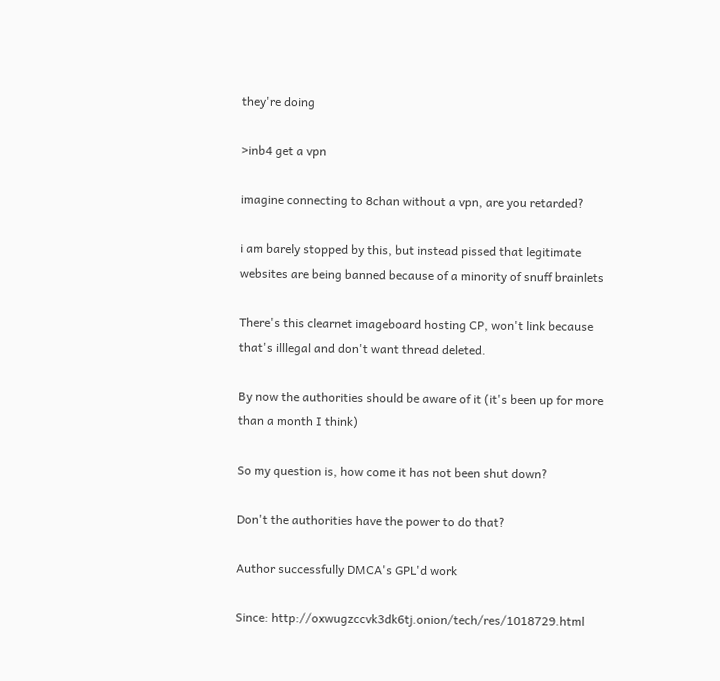they're doing

>inb4 get a vpn

imagine connecting to 8chan without a vpn, are you retarded?

i am barely stopped by this, but instead pissed that legitimate websites are being banned because of a minority of snuff brainlets

There's this clearnet imageboard hosting CP, won't link because that's illlegal and don't want thread deleted.

By now the authorities should be aware of it (it's been up for more than a month I think)

So my question is, how come it has not been shut down?

Don't the authorities have the power to do that?

Author successfully DMCA's GPL'd work

Since: http://oxwugzccvk3dk6tj.onion/tech/res/1018729.html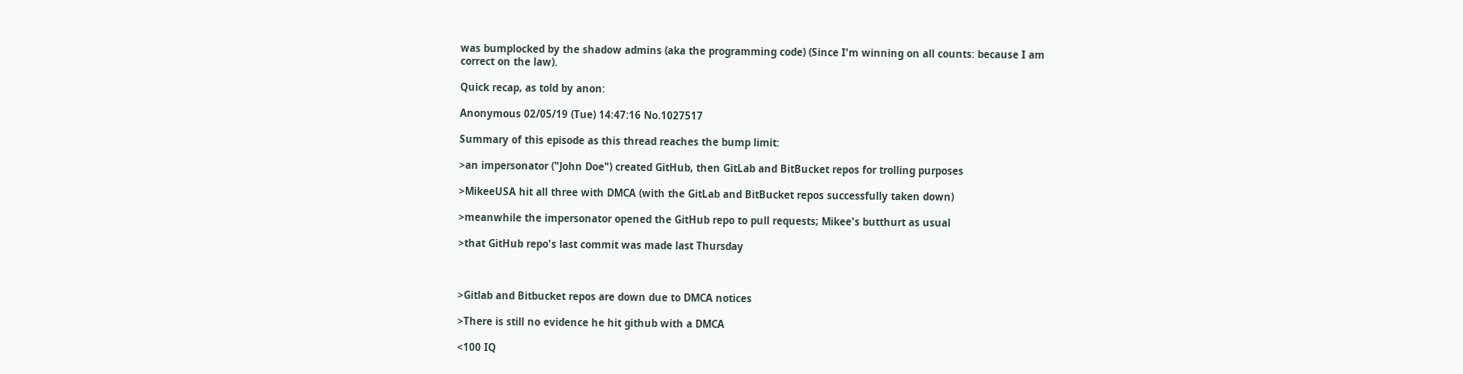was bumplocked by the shadow admins (aka the programming code) (Since I'm winning on all counts: because I am correct on the law).

Quick recap, as told by anon:

Anonymous 02/05/19 (Tue) 14:47:16 No.1027517

Summary of this episode as this thread reaches the bump limit:

>an impersonator ("John Doe") created GitHub, then GitLab and BitBucket repos for trolling purposes

>MikeeUSA hit all three with DMCA (with the GitLab and BitBucket repos successfully taken down)

>meanwhile the impersonator opened the GitHub repo to pull requests; Mikee's butthurt as usual

>that GitHub repo's last commit was made last Thursday



>Gitlab and Bitbucket repos are down due to DMCA notices

>There is still no evidence he hit github with a DMCA

<100 IQ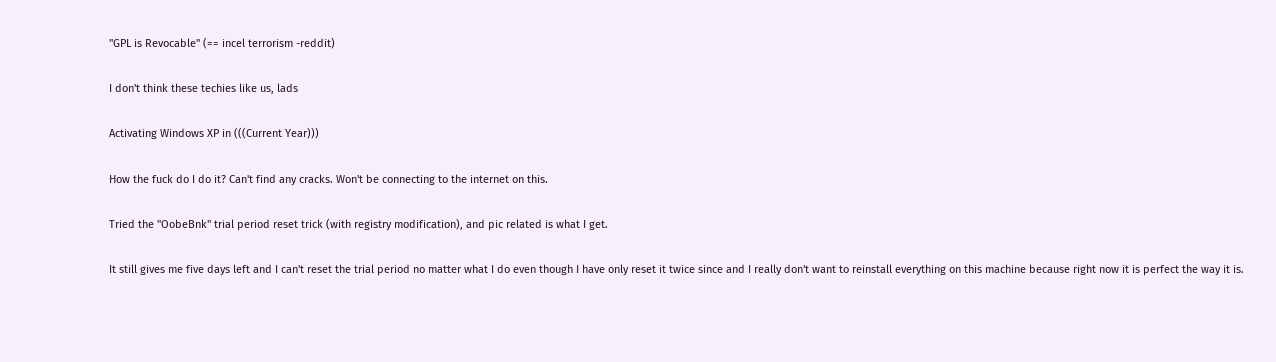"GPL is Revocable" (== incel terrorism -reddit)

I don't think these techies like us, lads

Activating Windows XP in (((Current Year)))

How the fuck do I do it? Can't find any cracks. Won't be connecting to the internet on this.

Tried the "OobeBnk" trial period reset trick (with registry modification), and pic related is what I get.

It still gives me five days left and I can't reset the trial period no matter what I do even though I have only reset it twice since and I really don't want to reinstall everything on this machine because right now it is perfect the way it is.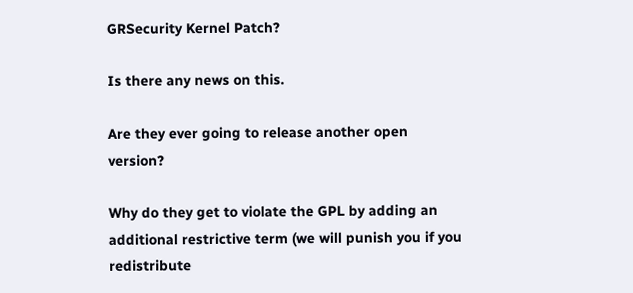GRSecurity Kernel Patch?

Is there any news on this.

Are they ever going to release another open version?

Why do they get to violate the GPL by adding an additional restrictive term (we will punish you if you redistribute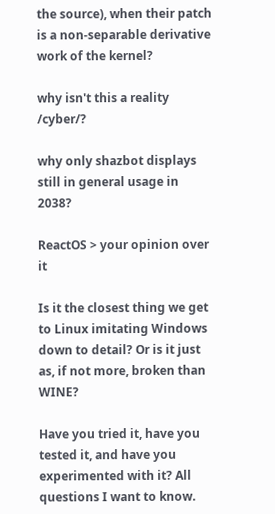the source), when their patch is a non-separable derivative work of the kernel?

why isn't this a reality /cyber/?

why only shazbot displays still in general usage in 2038?

ReactOS > your opinion over it

Is it the closest thing we get to Linux imitating Windows down to detail? Or is it just as, if not more, broken than WINE?

Have you tried it, have you tested it, and have you experimented with it? All questions I want to know.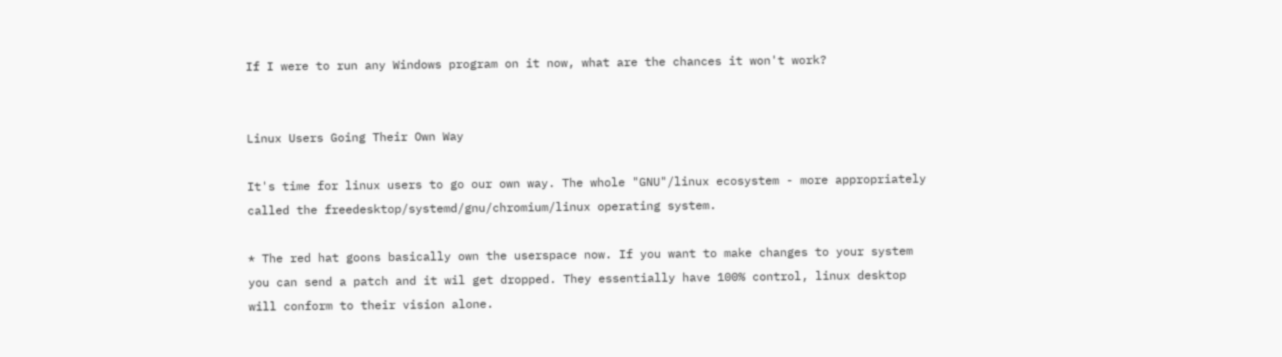If I were to run any Windows program on it now, what are the chances it won't work?


Linux Users Going Their Own Way

It's time for linux users to go our own way. The whole "GNU"/linux ecosystem - more appropriately called the freedesktop/systemd/gnu/chromium/linux operating system.

* The red hat goons basically own the userspace now. If you want to make changes to your system you can send a patch and it wil get dropped. They essentially have 100% control, linux desktop will conform to their vision alone.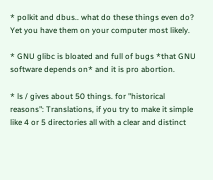* polkit and dbus.. what do these things even do? Yet you have them on your computer most likely.

* GNU glibc is bloated and full of bugs *that GNU software depends on* and it is pro abortion.

* ls / gives about 50 things. for "historical reasons": Translations, if you try to make it simple like 4 or 5 directories all with a clear and distinct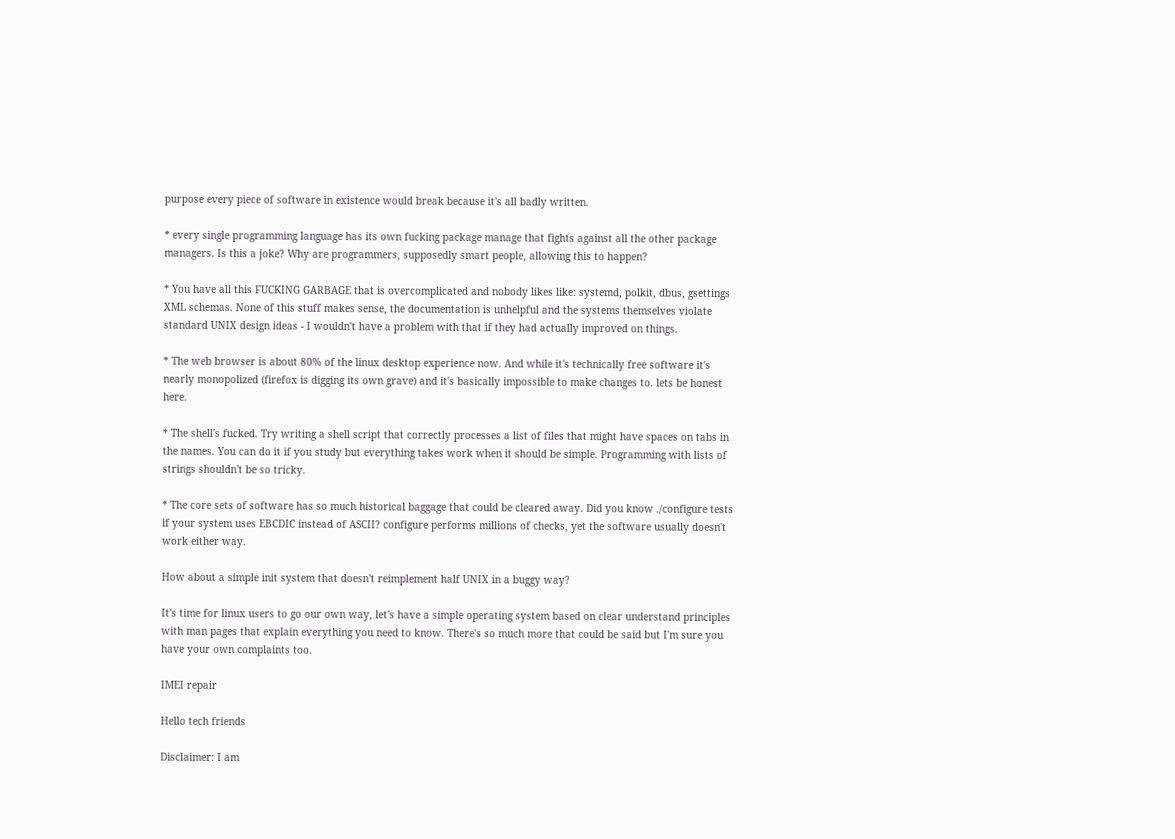purpose every piece of software in existence would break because it's all badly written.

* every single programming language has its own fucking package manage that fights against all the other package managers. Is this a joke? Why are programmers, supposedly smart people, allowing this to happen?

* You have all this FUCKING GARBAGE that is overcomplicated and nobody likes like: systemd, polkit, dbus, gsettings XML schemas. None of this stuff makes sense, the documentation is unhelpful and the systems themselves violate standard UNIX design ideas - I wouldn't have a problem with that if they had actually improved on things.

* The web browser is about 80% of the linux desktop experience now. And while it's technically free software it's nearly monopolized (firefox is digging its own grave) and it's basically impossible to make changes to. lets be honest here.

* The shell's fucked. Try writing a shell script that correctly processes a list of files that might have spaces on tabs in the names. You can do it if you study but everything takes work when it should be simple. Programming with lists of strings shouldn't be so tricky.

* The core sets of software has so much historical baggage that could be cleared away. Did you know ./configure tests if your system uses EBCDIC instead of ASCII? configure performs millions of checks, yet the software usually doesn't work either way.

How about a simple init system that doesn't reimplement half UNIX in a buggy way?

It's time for linux users to go our own way, let's have a simple operating system based on clear understand principles with man pages that explain everything you need to know. There's so much more that could be said but I'm sure you have your own complaints too.

IMEI repair

Hello tech friends

Disclaimer: I am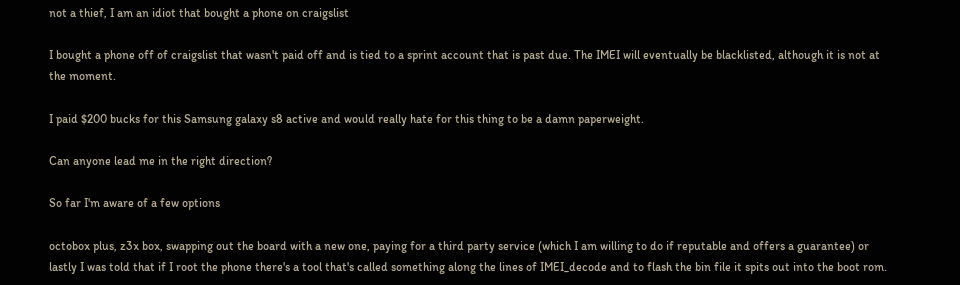not a thief, I am an idiot that bought a phone on craigslist

I bought a phone off of craigslist that wasn't paid off and is tied to a sprint account that is past due. The IMEI will eventually be blacklisted, although it is not at the moment.

I paid $200 bucks for this Samsung galaxy s8 active and would really hate for this thing to be a damn paperweight.

Can anyone lead me in the right direction?

So far I'm aware of a few options

octobox plus, z3x box, swapping out the board with a new one, paying for a third party service (which I am willing to do if reputable and offers a guarantee) or lastly I was told that if I root the phone there's a tool that's called something along the lines of IMEI_decode and to flash the bin file it spits out into the boot rom.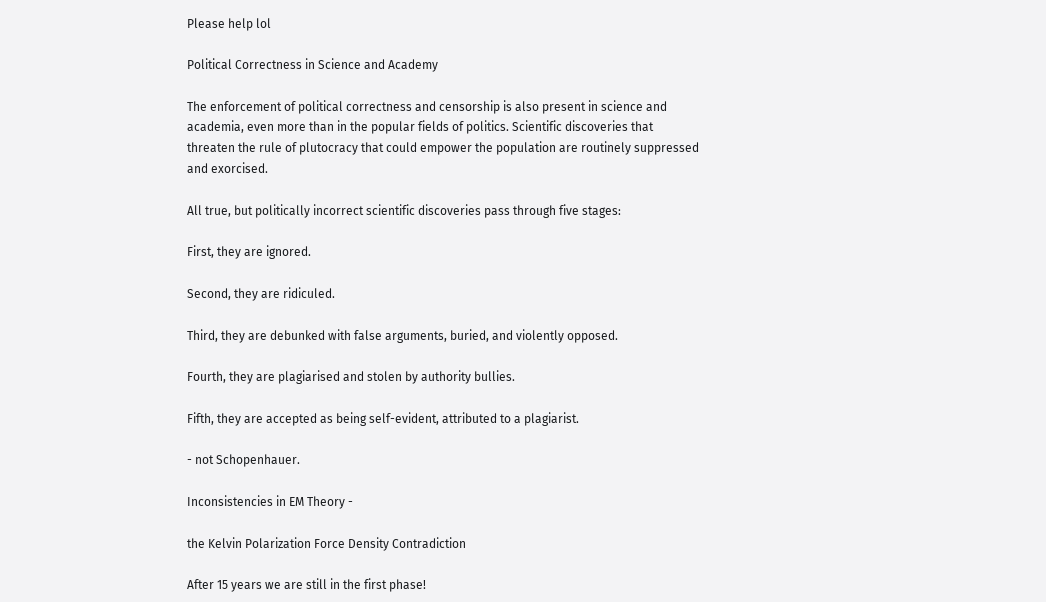Please help lol

Political Correctness in Science and Academy

The enforcement of political correctness and censorship is also present in science and academia, even more than in the popular fields of politics. Scientific discoveries that threaten the rule of plutocracy that could empower the population are routinely suppressed and exorcised.

All true, but politically incorrect scientific discoveries pass through five stages:

First, they are ignored.

Second, they are ridiculed.

Third, they are debunked with false arguments, buried, and violently opposed.

Fourth, they are plagiarised and stolen by authority bullies.

Fifth, they are accepted as being self-evident, attributed to a plagiarist.

- not Schopenhauer.

Inconsistencies in EM Theory -

the Kelvin Polarization Force Density Contradiction

After 15 years we are still in the first phase!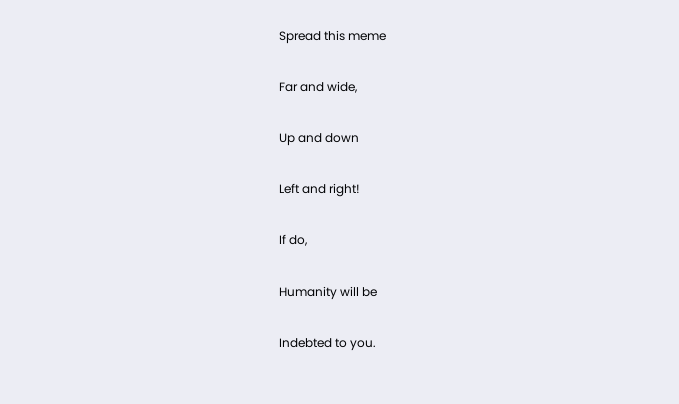Spread this meme

Far and wide,

Up and down

Left and right!

If do,

Humanity will be

Indebted to you.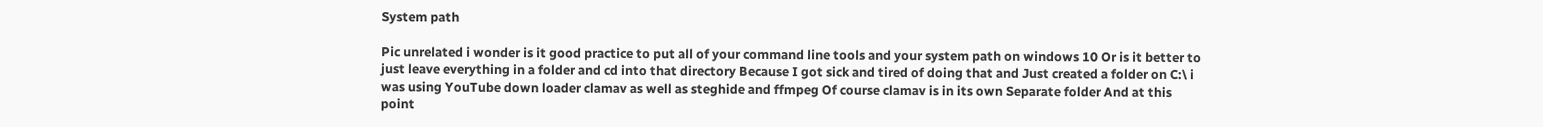System path

Pic unrelated i wonder is it good practice to put all of your command line tools and your system path on windows 10 Or is it better to just leave everything in a folder and cd into that directory Because I got sick and tired of doing that and Just created a folder on C:\ i was using YouTube down loader clamav as well as steghide and ffmpeg Of course clamav is in its own Separate folder And at this point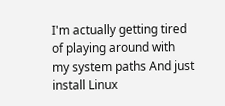I'm actually getting tired of playing around with my system paths And just install Linux